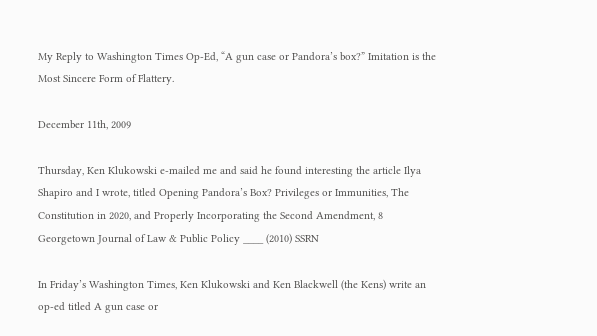My Reply to Washington Times Op-Ed, “A gun case or Pandora’s box?” Imitation is the Most Sincere Form of Flattery.

December 11th, 2009

Thursday, Ken Klukowski e-mailed me and said he found interesting the article Ilya Shapiro and I wrote, titled Opening Pandora’s Box? Privileges or Immunities, The Constitution in 2020, and Properly Incorporating the Second Amendment, 8 Georgetown Journal of Law & Public Policy ____ (2010) SSRN

In Friday’s Washington Times, Ken Klukowski and Ken Blackwell (the Kens) write an op-ed titled A gun case or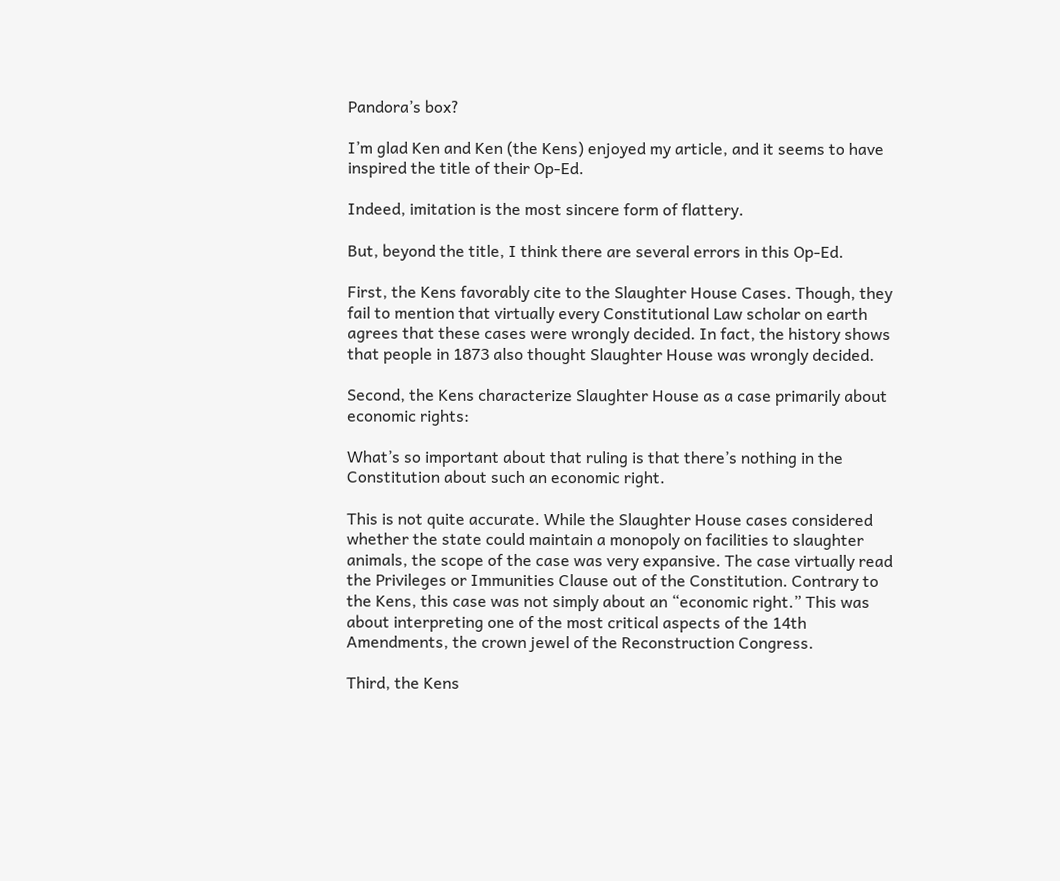Pandora’s box?

I’m glad Ken and Ken (the Kens) enjoyed my article, and it seems to have inspired the title of their Op-Ed.

Indeed, imitation is the most sincere form of flattery.

But, beyond the title, I think there are several errors in this Op-Ed.

First, the Kens favorably cite to the Slaughter House Cases. Though, they fail to mention that virtually every Constitutional Law scholar on earth agrees that these cases were wrongly decided. In fact, the history shows that people in 1873 also thought Slaughter House was wrongly decided.

Second, the Kens characterize Slaughter House as a case primarily about economic rights:

What’s so important about that ruling is that there’s nothing in the Constitution about such an economic right.

This is not quite accurate. While the Slaughter House cases considered whether the state could maintain a monopoly on facilities to slaughter animals, the scope of the case was very expansive. The case virtually read the Privileges or Immunities Clause out of the Constitution. Contrary to the Kens, this case was not simply about an “economic right.” This was about interpreting one of the most critical aspects of the 14th Amendments, the crown jewel of the Reconstruction Congress.

Third, the Kens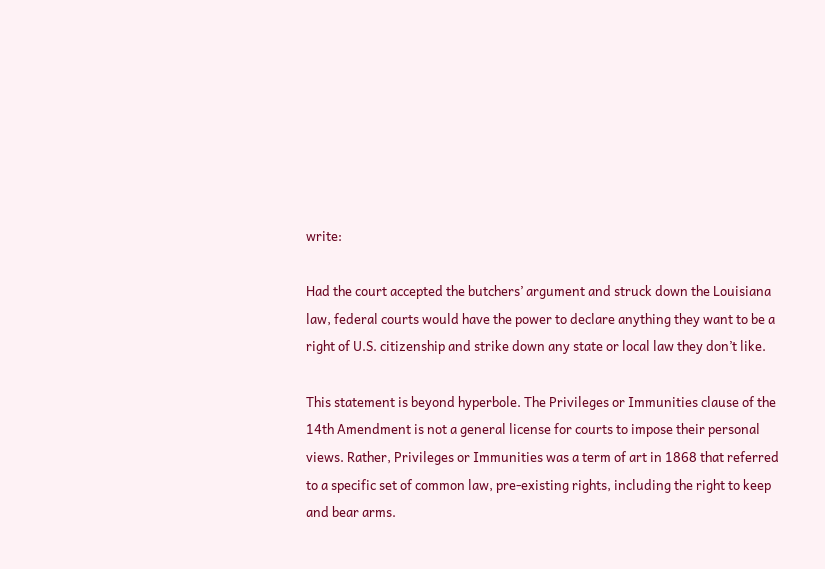write:

Had the court accepted the butchers’ argument and struck down the Louisiana law, federal courts would have the power to declare anything they want to be a right of U.S. citizenship and strike down any state or local law they don’t like.

This statement is beyond hyperbole. The Privileges or Immunities clause of the 14th Amendment is not a general license for courts to impose their personal views. Rather, Privileges or Immunities was a term of art in 1868 that referred to a specific set of common law, pre-existing rights, including the right to keep and bear arms.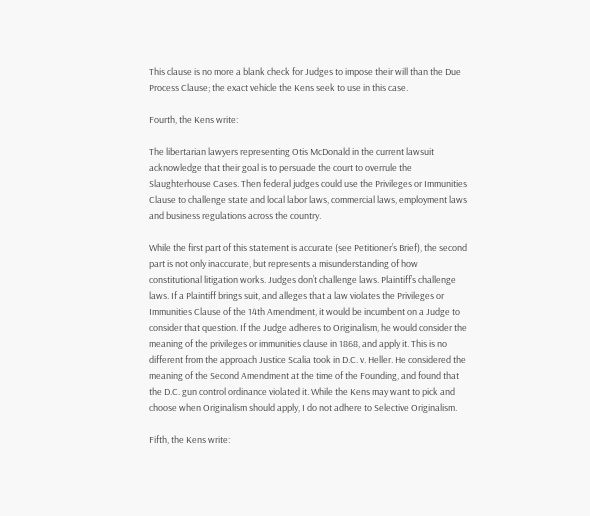This clause is no more a blank check for Judges to impose their will than the Due Process Clause; the exact vehicle the Kens seek to use in this case.

Fourth, the Kens write:

The libertarian lawyers representing Otis McDonald in the current lawsuit acknowledge that their goal is to persuade the court to overrule the Slaughterhouse Cases. Then federal judges could use the Privileges or Immunities Clause to challenge state and local labor laws, commercial laws, employment laws and business regulations across the country.

While the first part of this statement is accurate (see Petitioner’s Brief), the second part is not only inaccurate, but represents a misunderstanding of how constitutional litigation works. Judges don’t challenge laws. Plaintiff’s challenge laws. If a Plaintiff brings suit, and alleges that a law violates the Privileges or Immunities Clause of the 14th Amendment, it would be incumbent on a Judge to consider that question. If the Judge adheres to Originalism, he would consider the meaning of the privileges or immunities clause in 1868, and apply it. This is no different from the approach Justice Scalia took in D.C. v. Heller. He considered the meaning of the Second Amendment at the time of the Founding, and found that the D.C. gun control ordinance violated it. While the Kens may want to pick and choose when Originalism should apply, I do not adhere to Selective Originalism.

Fifth, the Kens write: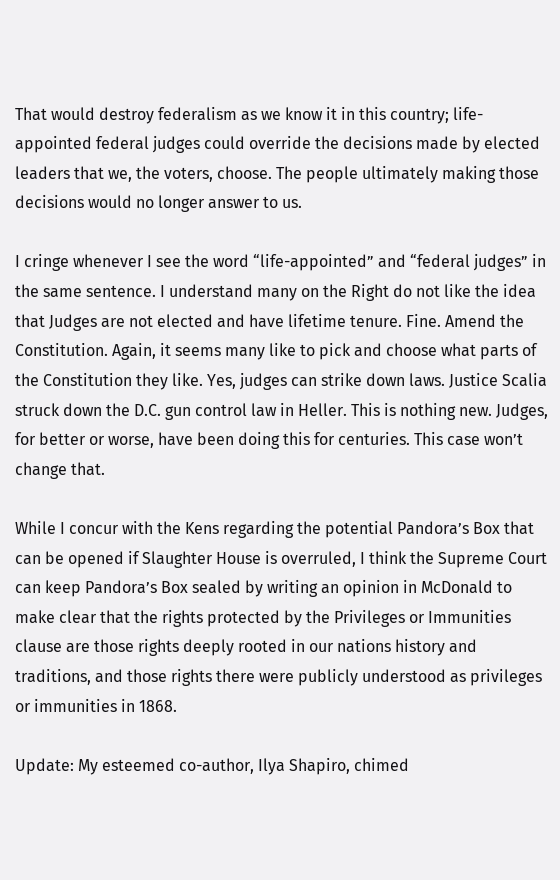That would destroy federalism as we know it in this country; life-appointed federal judges could override the decisions made by elected leaders that we, the voters, choose. The people ultimately making those decisions would no longer answer to us.

I cringe whenever I see the word “life-appointed” and “federal judges” in the same sentence. I understand many on the Right do not like the idea that Judges are not elected and have lifetime tenure. Fine. Amend the Constitution. Again, it seems many like to pick and choose what parts of the Constitution they like. Yes, judges can strike down laws. Justice Scalia struck down the D.C. gun control law in Heller. This is nothing new. Judges, for better or worse, have been doing this for centuries. This case won’t change that.

While I concur with the Kens regarding the potential Pandora’s Box that can be opened if Slaughter House is overruled, I think the Supreme Court can keep Pandora’s Box sealed by writing an opinion in McDonald to make clear that the rights protected by the Privileges or Immunities clause are those rights deeply rooted in our nations history and traditions, and those rights there were publicly understood as privileges or immunities in 1868.

Update: My esteemed co-author, Ilya Shapiro, chimed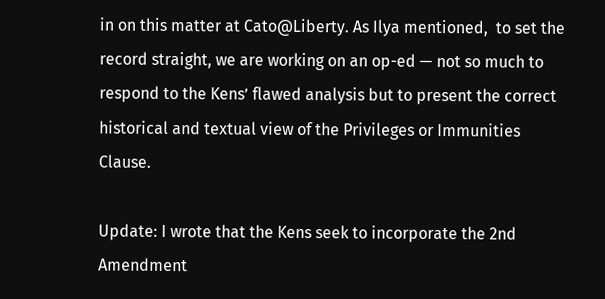in on this matter at Cato@Liberty. As Ilya mentioned,  to set the record straight, we are working on an op-ed — not so much to respond to the Kens’ flawed analysis but to present the correct historical and textual view of the Privileges or Immunities Clause.

Update: I wrote that the Kens seek to incorporate the 2nd Amendment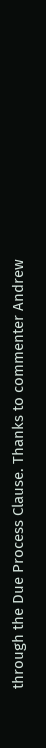through the Due Process Clause. Thanks to commenter Andrew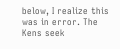below, I realize this was in error. The Kens seek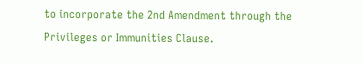to incorporate the 2nd Amendment through the Privileges or Immunities Clause.